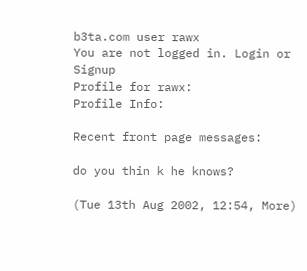b3ta.com user rawx
You are not logged in. Login or Signup
Profile for rawx:
Profile Info:

Recent front page messages:

do you thin k he knows?

(Tue 13th Aug 2002, 12:54, More)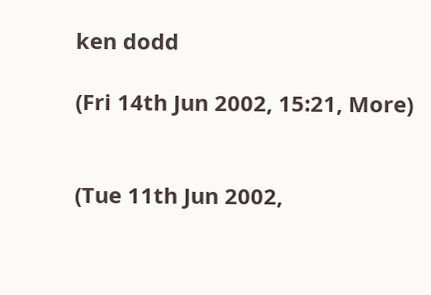ken dodd

(Fri 14th Jun 2002, 15:21, More)


(Tue 11th Jun 2002,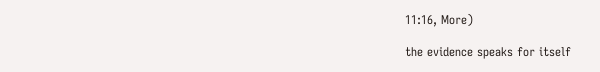11:16, More)

the evidence speaks for itself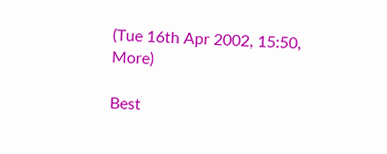(Tue 16th Apr 2002, 15:50, More)

Best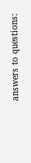answers to questions: